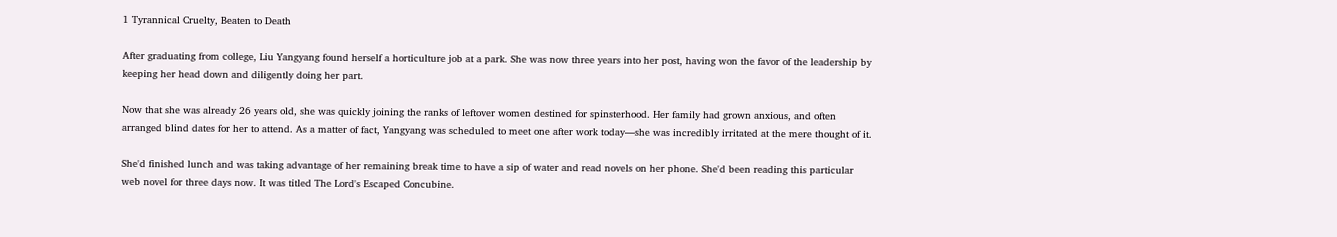1 Tyrannical Cruelty, Beaten to Death

After graduating from college, Liu Yangyang found herself a horticulture job at a park. She was now three years into her post, having won the favor of the leadership by keeping her head down and diligently doing her part.

Now that she was already 26 years old, she was quickly joining the ranks of leftover women destined for spinsterhood. Her family had grown anxious, and often arranged blind dates for her to attend. As a matter of fact, Yangyang was scheduled to meet one after work today—she was incredibly irritated at the mere thought of it.

She'd finished lunch and was taking advantage of her remaining break time to have a sip of water and read novels on her phone. She'd been reading this particular web novel for three days now. It was titled The Lord's Escaped Concubine.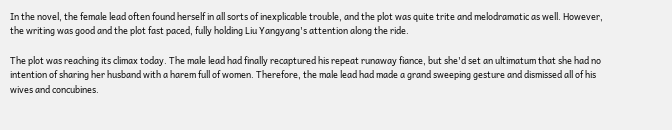In the novel, the female lead often found herself in all sorts of inexplicable trouble, and the plot was quite trite and melodramatic as well. However, the writing was good and the plot fast paced, fully holding Liu Yangyang's attention along the ride.

The plot was reaching its climax today. The male lead had finally recaptured his repeat runaway fiance, but she'd set an ultimatum that she had no intention of sharing her husband with a harem full of women. Therefore, the male lead had made a grand sweeping gesture and dismissed all of his wives and concubines.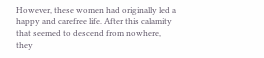However, these women had originally led a happy and carefree life. After this calamity that seemed to descend from nowhere, they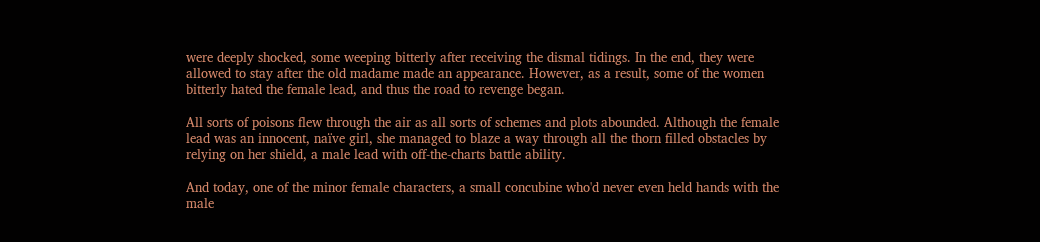were deeply shocked, some weeping bitterly after receiving the dismal tidings. In the end, they were allowed to stay after the old madame made an appearance. However, as a result, some of the women bitterly hated the female lead, and thus the road to revenge began.

All sorts of poisons flew through the air as all sorts of schemes and plots abounded. Although the female lead was an innocent, naïve girl, she managed to blaze a way through all the thorn filled obstacles by relying on her shield, a male lead with off-the-charts battle ability.

And today, one of the minor female characters, a small concubine who'd never even held hands with the male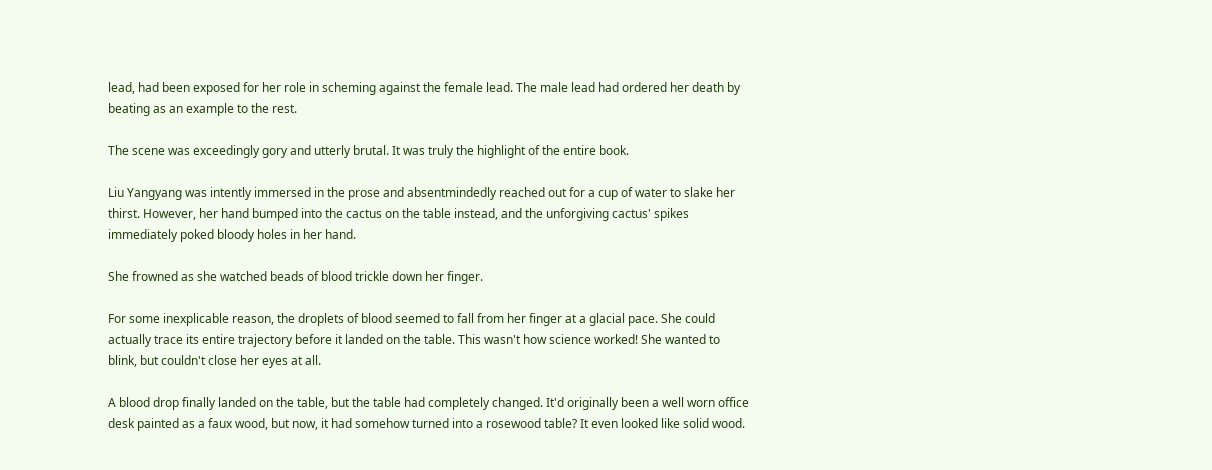lead, had been exposed for her role in scheming against the female lead. The male lead had ordered her death by beating as an example to the rest.

The scene was exceedingly gory and utterly brutal. It was truly the highlight of the entire book.

Liu Yangyang was intently immersed in the prose and absentmindedly reached out for a cup of water to slake her thirst. However, her hand bumped into the cactus on the table instead, and the unforgiving cactus' spikes immediately poked bloody holes in her hand.

She frowned as she watched beads of blood trickle down her finger.

For some inexplicable reason, the droplets of blood seemed to fall from her finger at a glacial pace. She could actually trace its entire trajectory before it landed on the table. This wasn't how science worked! She wanted to blink, but couldn't close her eyes at all.

A blood drop finally landed on the table, but the table had completely changed. It'd originally been a well worn office desk painted as a faux wood, but now, it had somehow turned into a rosewood table? It even looked like solid wood.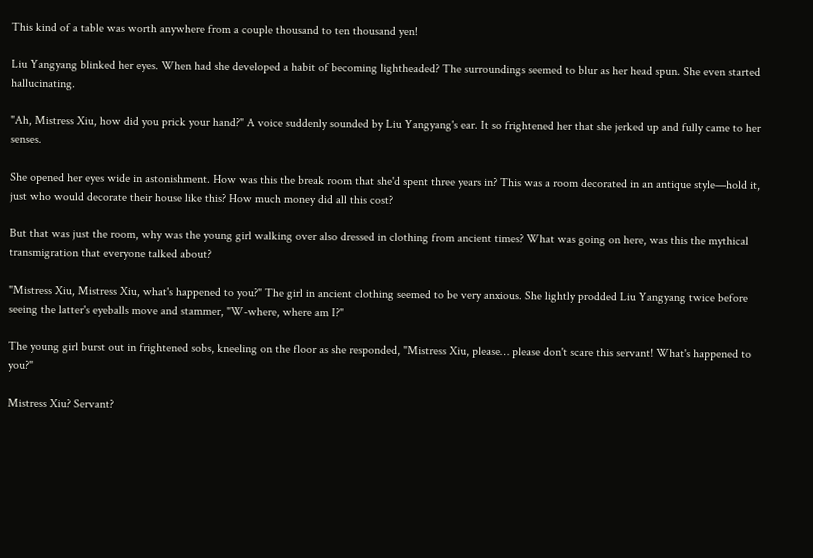This kind of a table was worth anywhere from a couple thousand to ten thousand yen!

Liu Yangyang blinked her eyes. When had she developed a habit of becoming lightheaded? The surroundings seemed to blur as her head spun. She even started hallucinating.

"Ah, Mistress Xiu, how did you prick your hand?" A voice suddenly sounded by Liu Yangyang's ear. It so frightened her that she jerked up and fully came to her senses.

She opened her eyes wide in astonishment. How was this the break room that she'd spent three years in? This was a room decorated in an antique style—hold it, just who would decorate their house like this? How much money did all this cost?

But that was just the room, why was the young girl walking over also dressed in clothing from ancient times? What was going on here, was this the mythical transmigration that everyone talked about?

"Mistress Xiu, Mistress Xiu, what's happened to you?" The girl in ancient clothing seemed to be very anxious. She lightly prodded Liu Yangyang twice before seeing the latter's eyeballs move and stammer, "W-where, where am I?"

The young girl burst out in frightened sobs, kneeling on the floor as she responded, "Mistress Xiu, please… please don't scare this servant! What's happened to you?"

Mistress Xiu? Servant?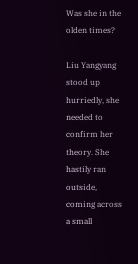Was she in the olden times?

Liu Yangyang stood up hurriedly, she needed to confirm her theory. She hastily ran outside, coming across a small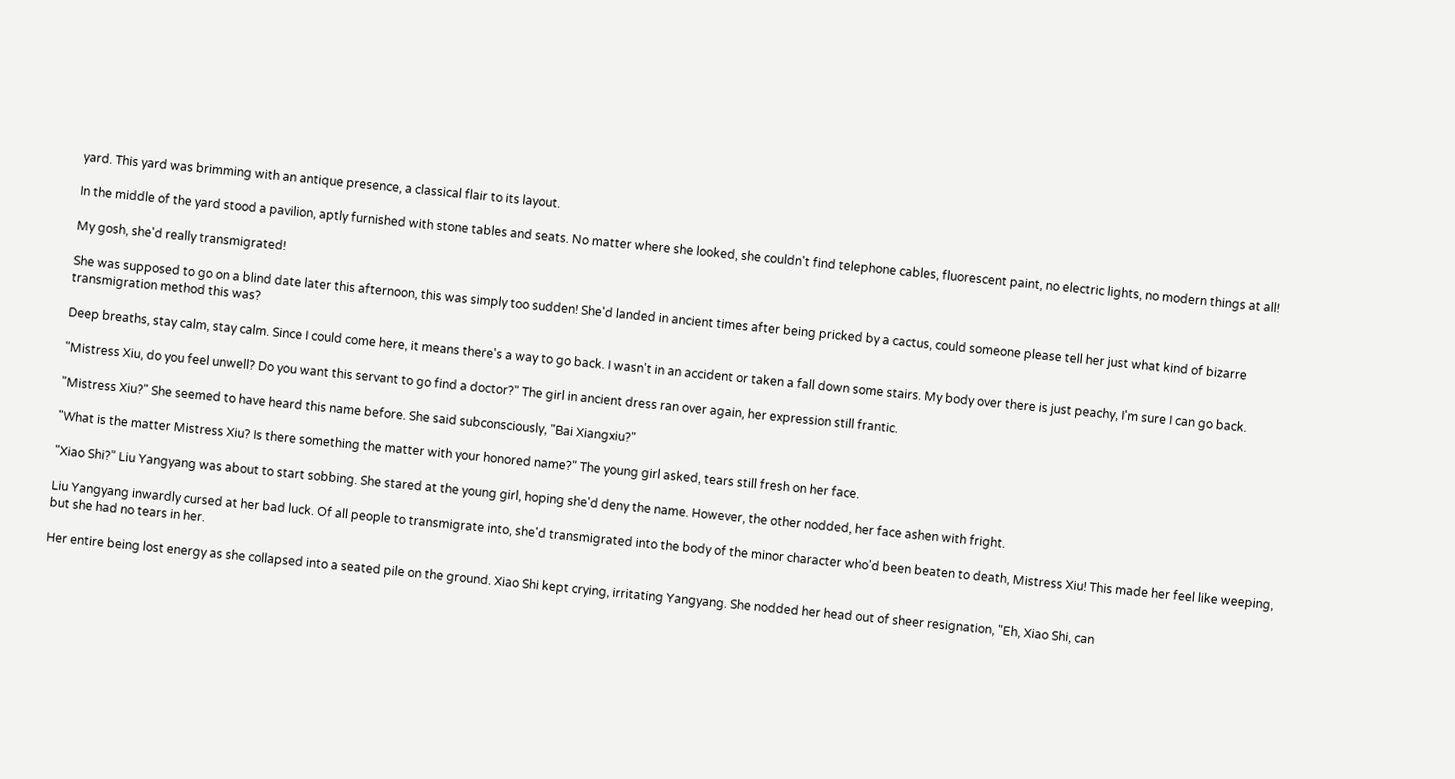yard. This yard was brimming with an antique presence, a classical flair to its layout.

In the middle of the yard stood a pavilion, aptly furnished with stone tables and seats. No matter where she looked, she couldn't find telephone cables, fluorescent paint, no electric lights, no modern things at all!

My gosh, she'd really transmigrated!

She was supposed to go on a blind date later this afternoon, this was simply too sudden! She'd landed in ancient times after being pricked by a cactus, could someone please tell her just what kind of bizarre transmigration method this was?

Deep breaths, stay calm, stay calm. Since I could come here, it means there's a way to go back. I wasn't in an accident or taken a fall down some stairs. My body over there is just peachy, I'm sure I can go back.

"Mistress Xiu, do you feel unwell? Do you want this servant to go find a doctor?" The girl in ancient dress ran over again, her expression still frantic.

"Mistress Xiu?" She seemed to have heard this name before. She said subconsciously, "Bai Xiangxiu?"

"What is the matter Mistress Xiu? Is there something the matter with your honored name?" The young girl asked, tears still fresh on her face.

"Xiao Shi?" Liu Yangyang was about to start sobbing. She stared at the young girl, hoping she'd deny the name. However, the other nodded, her face ashen with fright.

Liu Yangyang inwardly cursed at her bad luck. Of all people to transmigrate into, she'd transmigrated into the body of the minor character who'd been beaten to death, Mistress Xiu! This made her feel like weeping, but she had no tears in her.

Her entire being lost energy as she collapsed into a seated pile on the ground. Xiao Shi kept crying, irritating Yangyang. She nodded her head out of sheer resignation, "Eh, Xiao Shi, can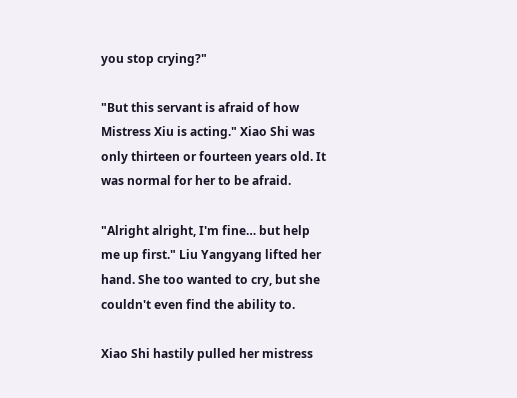you stop crying?"

"But this servant is afraid of how Mistress Xiu is acting." Xiao Shi was only thirteen or fourteen years old. It was normal for her to be afraid.

"Alright alright, I'm fine… but help me up first." Liu Yangyang lifted her hand. She too wanted to cry, but she couldn't even find the ability to.

Xiao Shi hastily pulled her mistress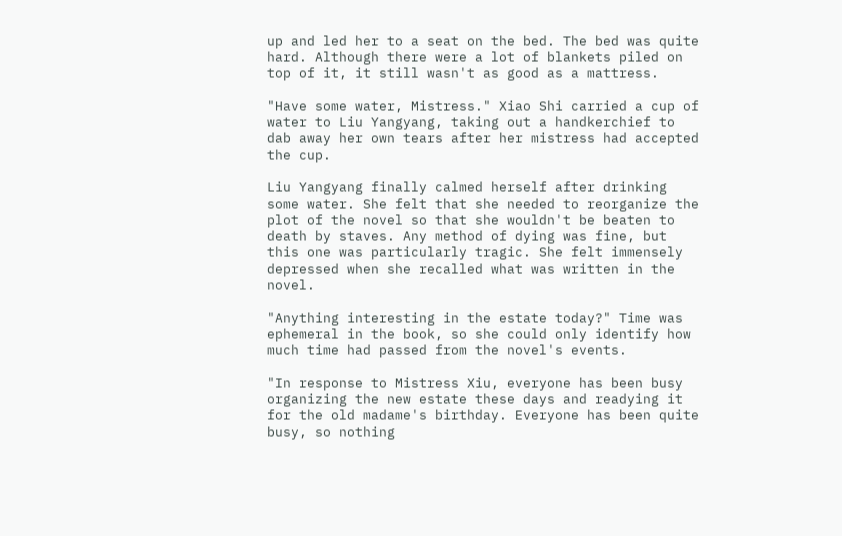up and led her to a seat on the bed. The bed was quite hard. Although there were a lot of blankets piled on top of it, it still wasn't as good as a mattress.

"Have some water, Mistress." Xiao Shi carried a cup of water to Liu Yangyang, taking out a handkerchief to dab away her own tears after her mistress had accepted the cup.

Liu Yangyang finally calmed herself after drinking some water. She felt that she needed to reorganize the plot of the novel so that she wouldn't be beaten to death by staves. Any method of dying was fine, but this one was particularly tragic. She felt immensely depressed when she recalled what was written in the novel.

"Anything interesting in the estate today?" Time was ephemeral in the book, so she could only identify how much time had passed from the novel's events.

"In response to Mistress Xiu, everyone has been busy organizing the new estate these days and readying it for the old madame's birthday. Everyone has been quite busy, so nothing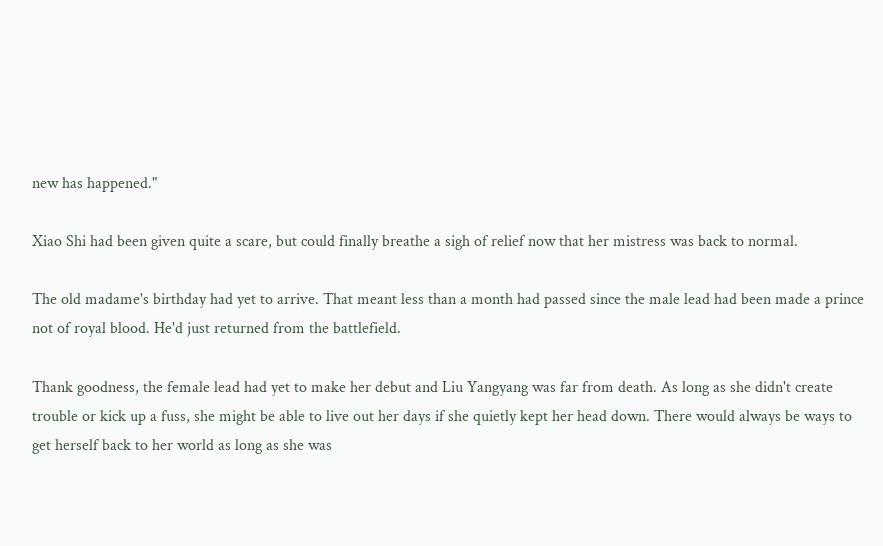new has happened."

Xiao Shi had been given quite a scare, but could finally breathe a sigh of relief now that her mistress was back to normal.

The old madame's birthday had yet to arrive. That meant less than a month had passed since the male lead had been made a prince not of royal blood. He'd just returned from the battlefield.

Thank goodness, the female lead had yet to make her debut and Liu Yangyang was far from death. As long as she didn't create trouble or kick up a fuss, she might be able to live out her days if she quietly kept her head down. There would always be ways to get herself back to her world as long as she was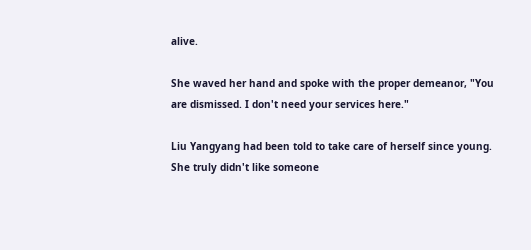alive.

She waved her hand and spoke with the proper demeanor, "You are dismissed. I don't need your services here."

Liu Yangyang had been told to take care of herself since young. She truly didn't like someone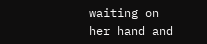waiting on her hand and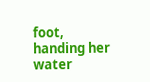foot, handing her water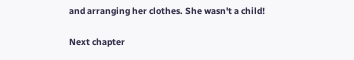and arranging her clothes. She wasn't a child!

Next chapter